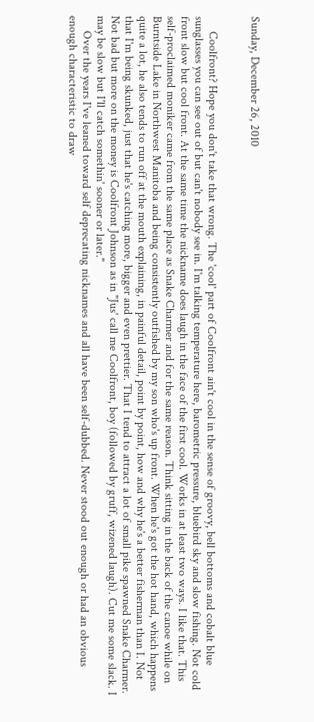Sunday, December 26, 2010


     Coolfront? Hope you don't take that wrong. The 'cool' part of Coolfront ain't cool in the sense of groovy, bell bottoms and cobalt blue sunglasses you can see out of but can't nobody see in. I'm talking temperature here, barometric pressure, bluebird sky and slow fishing. Not cold front slow but cool front. At the same time the nickname does laugh in the face of the first cool. Works in at least two ways. I like that. This self-proclaimed moniker came from the same place as Snake Charmer and for the same reason. Think sitting in the back of the canoe while on Burntside Lake in Northwest Manitoba and being consistently outfished by my son who's up front. When he's got the hot hand, which happens quite a lot, he also tends to run off at the mouth explaining, in painful detail, point by point, how and why he's a better fisherman than I. Not that I'm being skunked, just that he's catching more, bigger and even prettier. That I tend to attract a lot of small pike spawned Snake Charmer. Not bad but more on the money is Coolfront Johnson as in "Jus' call me Coolfront, boy (followed by gruff, wizened laugh). Cut me some slack. I may be slow but I'll catch somethin' sooner or later."
     Over the years I've leaned toward self deprecating nicknames and all have been self-dubbed. Never stood out enough or had an obvious enough characteristic to draw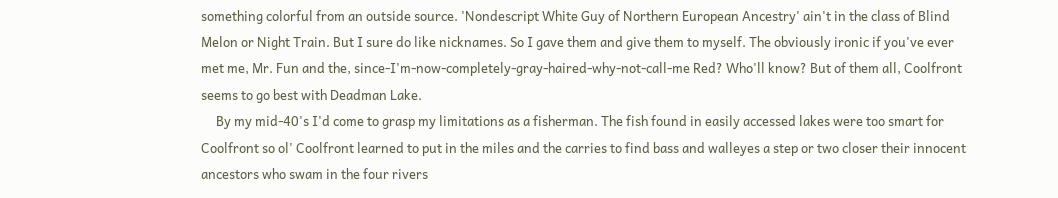something colorful from an outside source. 'Nondescript White Guy of Northern European Ancestry' ain't in the class of Blind Melon or Night Train. But I sure do like nicknames. So I gave them and give them to myself. The obviously ironic if you've ever met me, Mr. Fun and the, since-I'm-now-completely-gray-haired-why-not-call-me Red? Who'll know? But of them all, Coolfront seems to go best with Deadman Lake.
     By my mid-40's I'd come to grasp my limitations as a fisherman. The fish found in easily accessed lakes were too smart for Coolfront so ol' Coolfront learned to put in the miles and the carries to find bass and walleyes a step or two closer their innocent ancestors who swam in the four rivers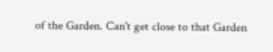of the Garden. Can't get close to that Garden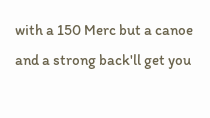with a 150 Merc but a canoe and a strong back'll get you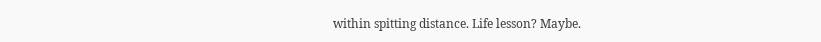within spitting distance. Life lesson? Maybe.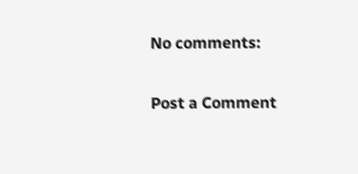No comments:

Post a Comment